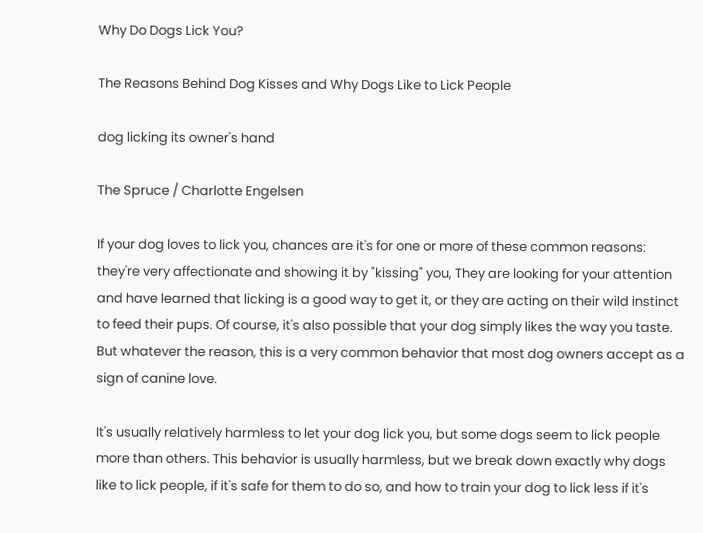Why Do Dogs Lick You?

The Reasons Behind Dog Kisses and Why Dogs Like to Lick People

dog licking its owner's hand

The Spruce / Charlotte Engelsen

If your dog loves to lick you, chances are it's for one or more of these common reasons: they're very affectionate and showing it by "kissing" you, They are looking for your attention and have learned that licking is a good way to get it, or they are acting on their wild instinct to feed their pups. Of course, it's also possible that your dog simply likes the way you taste. But whatever the reason, this is a very common behavior that most dog owners accept as a sign of canine love.

It's usually relatively harmless to let your dog lick you, but some dogs seem to lick people more than others. This behavior is usually harmless, but we break down exactly why dogs like to lick people, if it's safe for them to do so, and how to train your dog to lick less if it's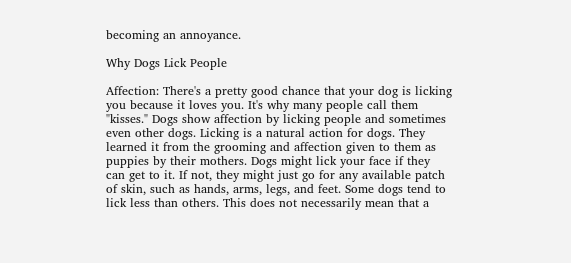becoming an annoyance.

Why Dogs Lick People

Affection: There's a pretty good chance that your dog is licking you because it loves you. It's why many people call them "kisses." Dogs show affection by licking people and sometimes even other dogs. Licking is a natural action for dogs. They learned it from the grooming and affection given to them as puppies by their mothers. Dogs might lick your face if they can get to it. If not, they might just go for any available patch of skin, such as hands, arms, legs, and feet. Some dogs tend to lick less than others. This does not necessarily mean that a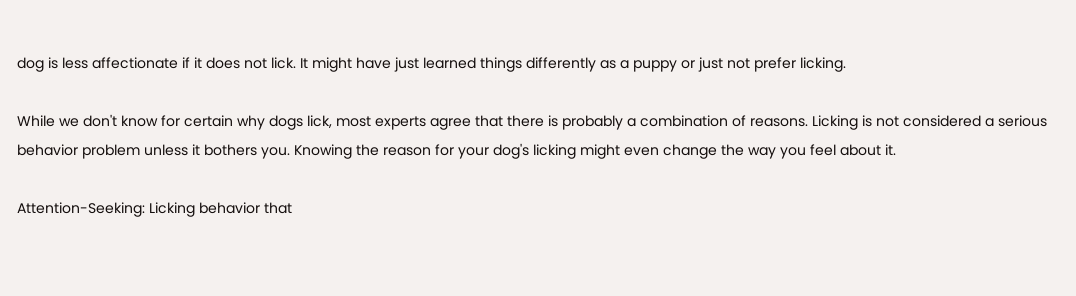dog is less affectionate if it does not lick. It might have just learned things differently as a puppy or just not prefer licking.

While we don't know for certain why dogs lick, most experts agree that there is probably a combination of reasons. Licking is not considered a serious behavior problem unless it bothers you. Knowing the reason for your dog's licking might even change the way you feel about it.

Attention-Seeking: Licking behavior that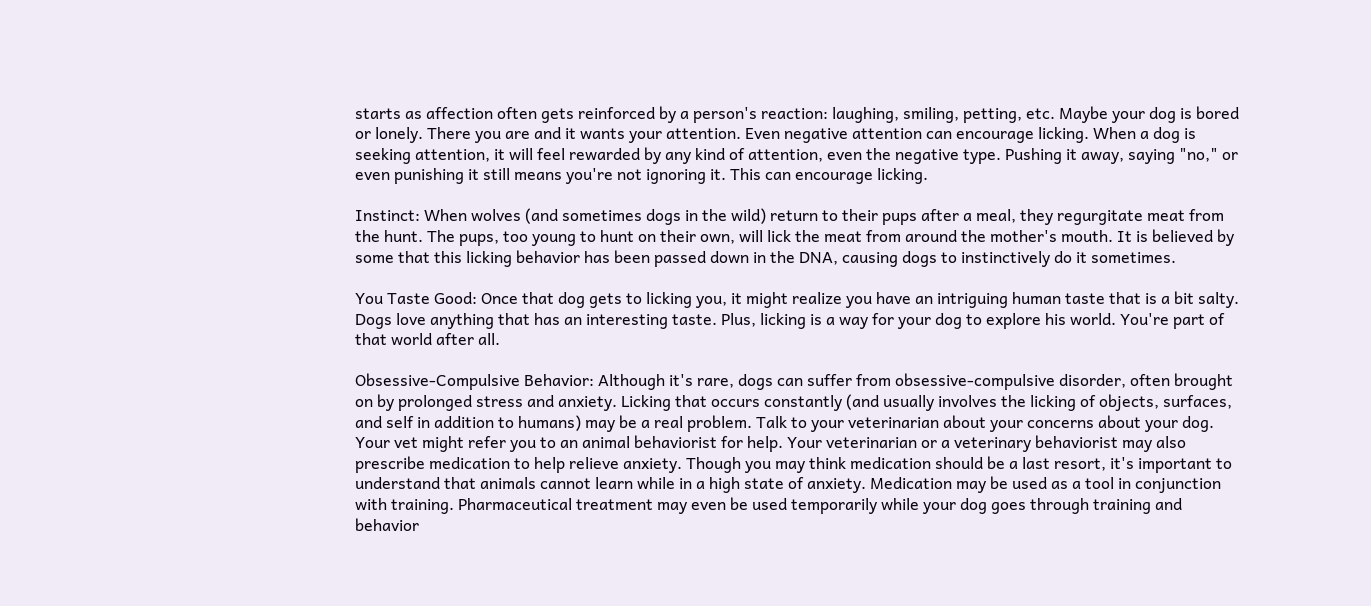starts as affection often gets reinforced by a person's reaction: laughing, smiling, petting, etc. Maybe your dog is bored or lonely. There you are and it wants your attention. Even negative attention can encourage licking. When a dog is seeking attention, it will feel rewarded by any kind of attention, even the negative type. Pushing it away, saying "no," or even punishing it still means you're not ignoring it. This can encourage licking.

Instinct: When wolves (and sometimes dogs in the wild) return to their pups after a meal, they regurgitate meat from the hunt. The pups, too young to hunt on their own, will lick the meat from around the mother's mouth. It is believed by some that this licking behavior has been passed down in the DNA, causing dogs to instinctively do it sometimes.

You Taste Good: Once that dog gets to licking you, it might realize you have an intriguing human taste that is a bit salty. Dogs love anything that has an interesting taste. Plus, licking is a way for your dog to explore his world. You're part of that world after all.

Obsessive-Compulsive Behavior: Although it's rare, dogs can suffer from obsessive-compulsive disorder, often brought on by prolonged stress and anxiety. Licking that occurs constantly (and usually involves the licking of objects, surfaces, and self in addition to humans) may be a real problem. Talk to your veterinarian about your concerns about your dog. Your vet might refer you to an animal behaviorist for help. Your veterinarian or a veterinary behaviorist may also prescribe medication to help relieve anxiety. Though you may think medication should be a last resort, it's important to understand that animals cannot learn while in a high state of anxiety. Medication may be used as a tool in conjunction with training. Pharmaceutical treatment may even be used temporarily while your dog goes through training and behavior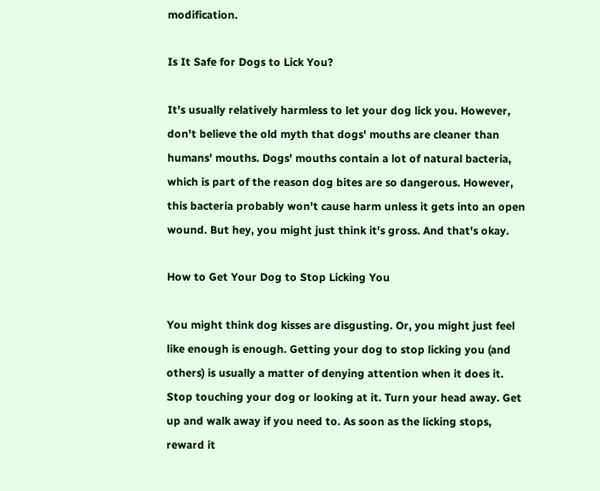modification.

Is It Safe for Dogs to Lick You?

It's usually relatively harmless to let your dog lick you. However, don't believe the old myth that dogs' mouths are cleaner than humans' mouths. Dogs' mouths contain a lot of natural bacteria, which is part of the reason dog bites are so dangerous. However, this bacteria probably won't cause harm unless it gets into an open wound. But hey, you might just think it's gross. And that's okay.

How to Get Your Dog to Stop Licking You

You might think dog kisses are disgusting. Or, you might just feel like enough is enough. Getting your dog to stop licking you (and others) is usually a matter of denying attention when it does it. Stop touching your dog or looking at it. Turn your head away. Get up and walk away if you need to. As soon as the licking stops, reward it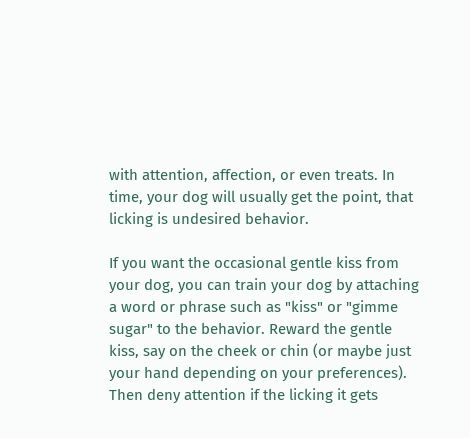with attention, affection, or even treats. In time, your dog will usually get the point, that licking is undesired behavior.

If you want the occasional gentle kiss from your dog, you can train your dog by attaching a word or phrase such as "kiss" or "gimme sugar" to the behavior. Reward the gentle kiss, say on the cheek or chin (or maybe just your hand depending on your preferences). Then deny attention if the licking it gets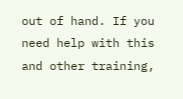out of hand. If you need help with this and other training,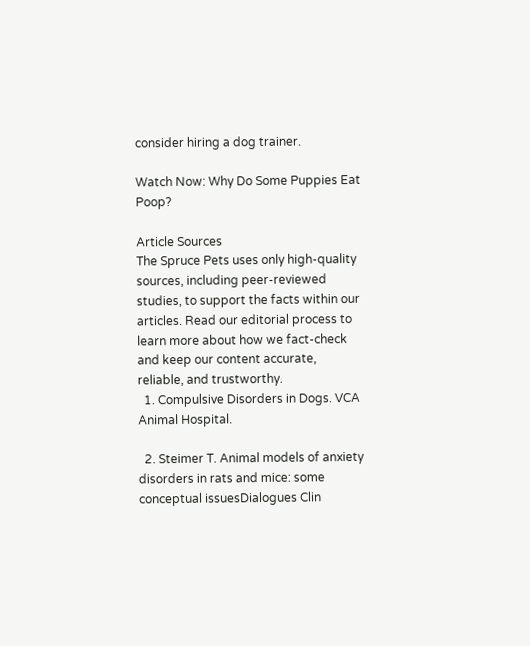consider hiring a dog trainer.

Watch Now: Why Do Some Puppies Eat Poop?

Article Sources
The Spruce Pets uses only high-quality sources, including peer-reviewed studies, to support the facts within our articles. Read our editorial process to learn more about how we fact-check and keep our content accurate, reliable, and trustworthy.
  1. Compulsive Disorders in Dogs. VCA Animal Hospital.

  2. Steimer T. Animal models of anxiety disorders in rats and mice: some conceptual issuesDialogues Clin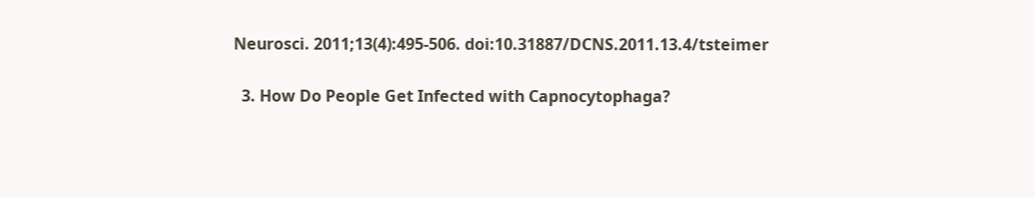Neurosci. 2011;13(4):495-506. doi:10.31887/DCNS.2011.13.4/tsteimer

  3. How Do People Get Infected with Capnocytophaga?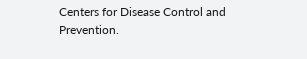Centers for Disease Control and Prevention.